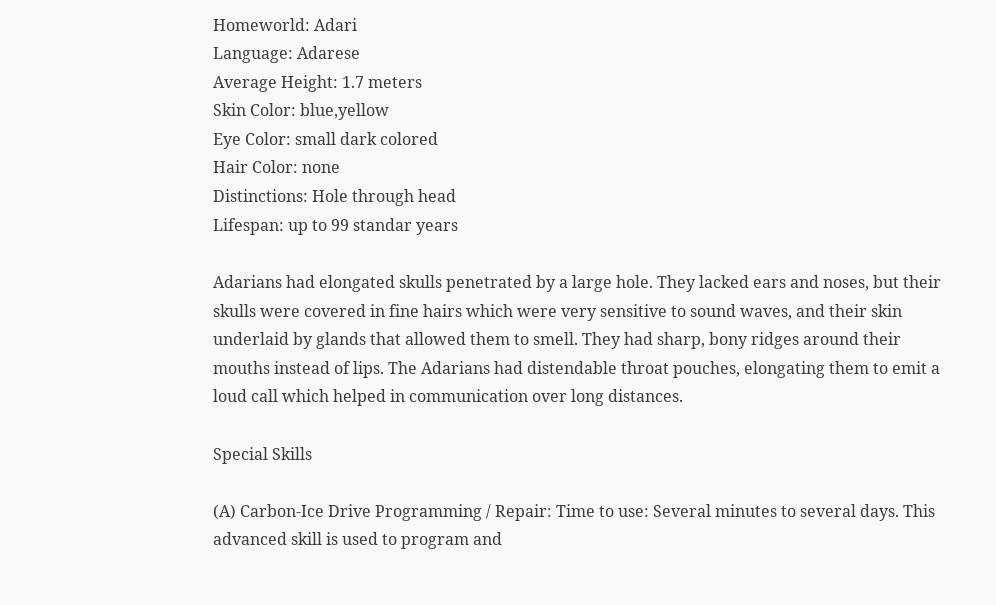Homeworld: Adari
Language: Adarese
Average Height: 1.7 meters
Skin Color: blue,yellow
Eye Color: small dark colored
Hair Color: none
Distinctions: Hole through head
Lifespan: up to 99 standar years

Adarians had elongated skulls penetrated by a large hole. They lacked ears and noses, but their skulls were covered in fine hairs which were very sensitive to sound waves, and their skin underlaid by glands that allowed them to smell. They had sharp, bony ridges around their mouths instead of lips. The Adarians had distendable throat pouches, elongating them to emit a loud call which helped in communication over long distances.

Special Skills

(A) Carbon-Ice Drive Programming / Repair: Time to use: Several minutes to several days. This advanced skill is used to program and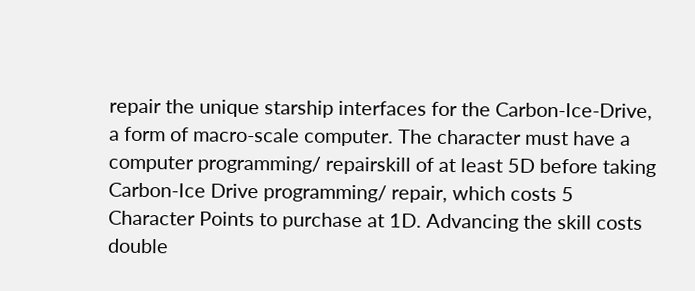repair the unique starship interfaces for the Carbon-Ice-Drive, a form of macro-scale computer. The character must have a computer programming/ repairskill of at least 5D before taking Carbon-Ice Drive programming/ repair, which costs 5 Character Points to purchase at 1D. Advancing the skill costs double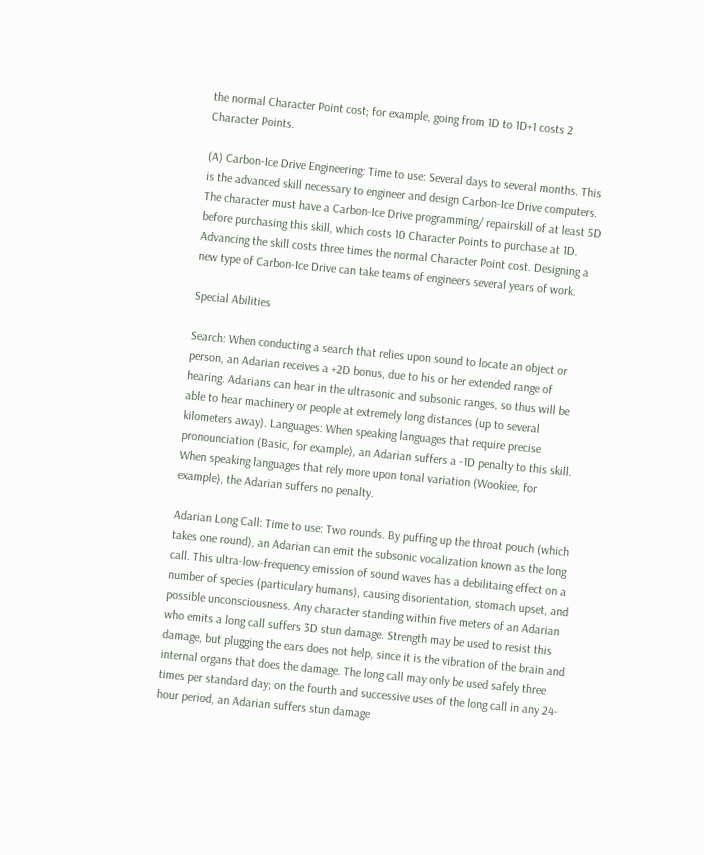the normal Character Point cost; for example, going from 1D to 1D+1 costs 2 Character Points.

(A) Carbon-Ice Drive Engineering: Time to use: Several days to several months. This is the advanced skill necessary to engineer and design Carbon-Ice Drive computers. The character must have a Carbon-Ice Drive programming/ repairskill of at least 5D before purchasing this skill, which costs 10 Character Points to purchase at 1D. Advancing the skill costs three times the normal Character Point cost. Designing a new type of Carbon-Ice Drive can take teams of engineers several years of work.

Special Abilities

Search: When conducting a search that relies upon sound to locate an object or person, an Adarian receives a +2D bonus, due to his or her extended range of hearing. Adarians can hear in the ultrasonic and subsonic ranges, so thus will be able to hear machinery or people at extremely long distances (up to several kilometers away). Languages: When speaking languages that require precise pronounciation (Basic, for example), an Adarian suffers a -1D penalty to this skill. When speaking languages that rely more upon tonal variation (Wookiee, for example), the Adarian suffers no penalty.

Adarian Long Call: Time to use: Two rounds. By puffing up the throat pouch (which takes one round), an Adarian can emit the subsonic vocalization known as the long call. This ultra-low-frequency emission of sound waves has a debilitaing effect on a number of species (particulary humans), causing disorientation, stomach upset, and possible unconsciousness. Any character standing within five meters of an Adarian who emits a long call suffers 3D stun damage. Strength may be used to resist this damage, but plugging the ears does not help, since it is the vibration of the brain and internal organs that does the damage. The long call may only be used safely three times per standard day; on the fourth and successive uses of the long call in any 24-hour period, an Adarian suffers stun damage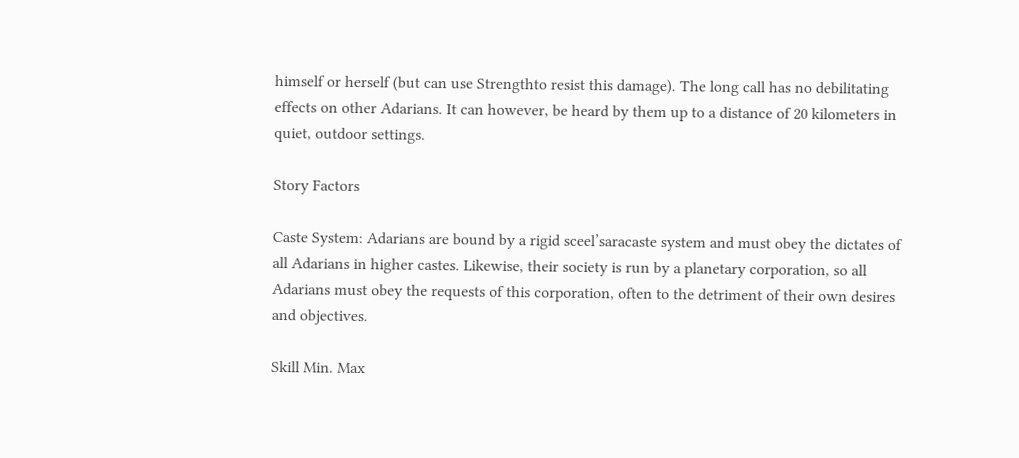himself or herself (but can use Strengthto resist this damage). The long call has no debilitating effects on other Adarians. It can however, be heard by them up to a distance of 20 kilometers in quiet, outdoor settings.

Story Factors

Caste System: Adarians are bound by a rigid sceel’saracaste system and must obey the dictates of all Adarians in higher castes. Likewise, their society is run by a planetary corporation, so all Adarians must obey the requests of this corporation, often to the detriment of their own desires and objectives.

Skill Min. Max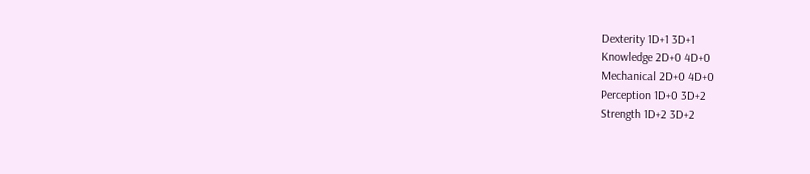Dexterity 1D+1 3D+1
Knowledge 2D+0 4D+0
Mechanical 2D+0 4D+0
Perception 1D+0 3D+2
Strength 1D+2 3D+2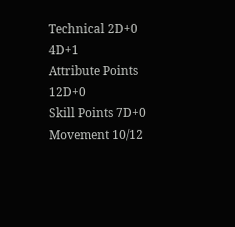Technical 2D+0 4D+1
Attribute Points 12D+0
Skill Points 7D+0
Movement 10/12